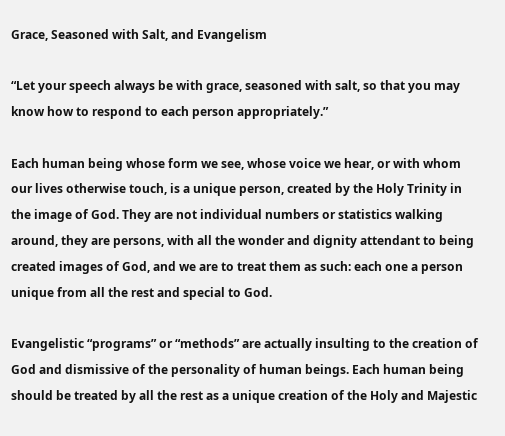Grace, Seasoned with Salt, and Evangelism

“Let your speech always be with grace, seasoned with salt, so that you may know how to respond to each person appropriately.”

Each human being whose form we see, whose voice we hear, or with whom our lives otherwise touch, is a unique person, created by the Holy Trinity in the image of God. They are not individual numbers or statistics walking around, they are persons, with all the wonder and dignity attendant to being created images of God, and we are to treat them as such: each one a person unique from all the rest and special to God.

Evangelistic “programs” or “methods” are actually insulting to the creation of God and dismissive of the personality of human beings. Each human being should be treated by all the rest as a unique creation of the Holy and Majestic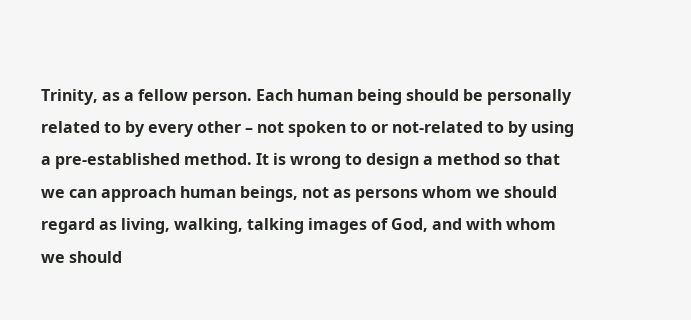Trinity, as a fellow person. Each human being should be personally related to by every other – not spoken to or not-related to by using a pre-established method. It is wrong to design a method so that we can approach human beings, not as persons whom we should regard as living, walking, talking images of God, and with whom we should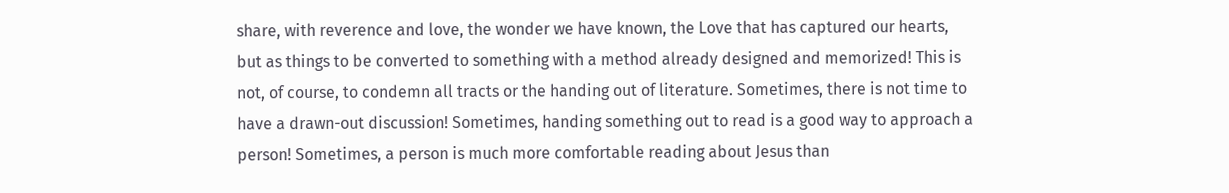share, with reverence and love, the wonder we have known, the Love that has captured our hearts, but as things to be converted to something with a method already designed and memorized! This is not, of course, to condemn all tracts or the handing out of literature. Sometimes, there is not time to have a drawn-out discussion! Sometimes, handing something out to read is a good way to approach a person! Sometimes, a person is much more comfortable reading about Jesus than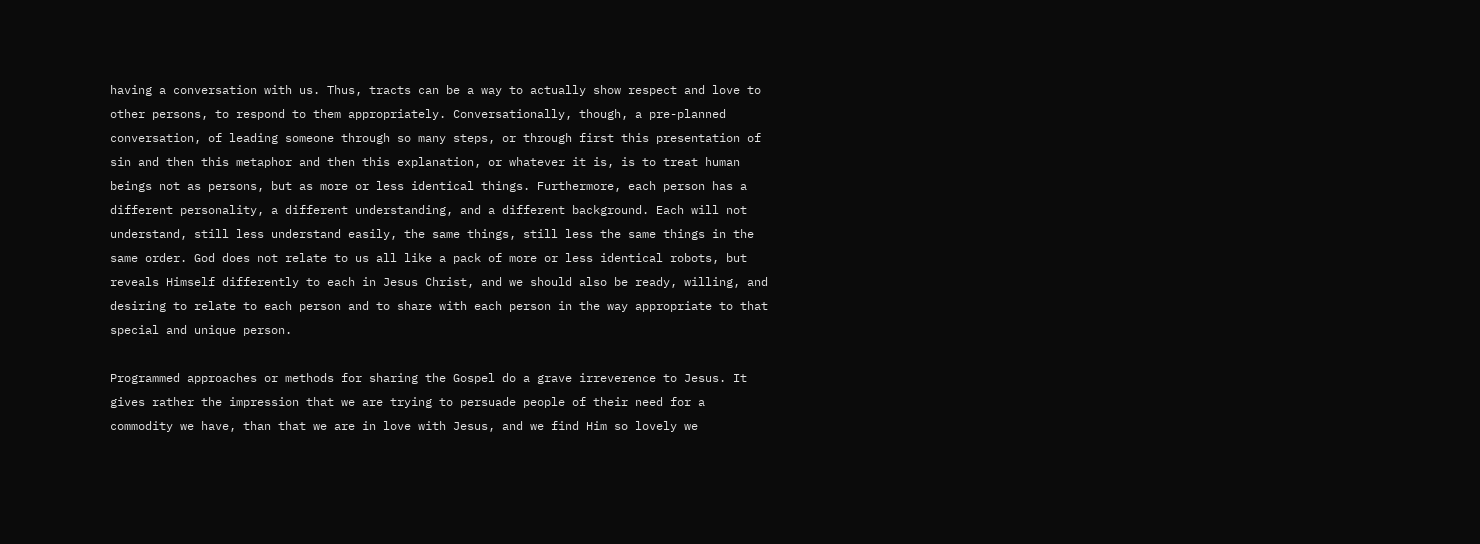having a conversation with us. Thus, tracts can be a way to actually show respect and love to other persons, to respond to them appropriately. Conversationally, though, a pre-planned conversation, of leading someone through so many steps, or through first this presentation of sin and then this metaphor and then this explanation, or whatever it is, is to treat human beings not as persons, but as more or less identical things. Furthermore, each person has a different personality, a different understanding, and a different background. Each will not understand, still less understand easily, the same things, still less the same things in the same order. God does not relate to us all like a pack of more or less identical robots, but reveals Himself differently to each in Jesus Christ, and we should also be ready, willing, and desiring to relate to each person and to share with each person in the way appropriate to that special and unique person.

Programmed approaches or methods for sharing the Gospel do a grave irreverence to Jesus. It gives rather the impression that we are trying to persuade people of their need for a commodity we have, than that we are in love with Jesus, and we find Him so lovely we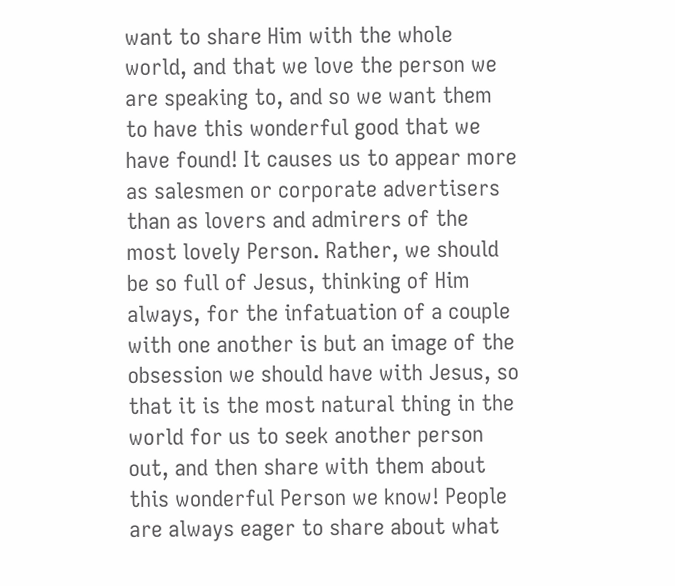want to share Him with the whole world, and that we love the person we are speaking to, and so we want them to have this wonderful good that we have found! It causes us to appear more as salesmen or corporate advertisers than as lovers and admirers of the most lovely Person. Rather, we should be so full of Jesus, thinking of Him always, for the infatuation of a couple with one another is but an image of the obsession we should have with Jesus, so that it is the most natural thing in the world for us to seek another person out, and then share with them about this wonderful Person we know! People are always eager to share about what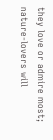they love or admire most; nature-lovers will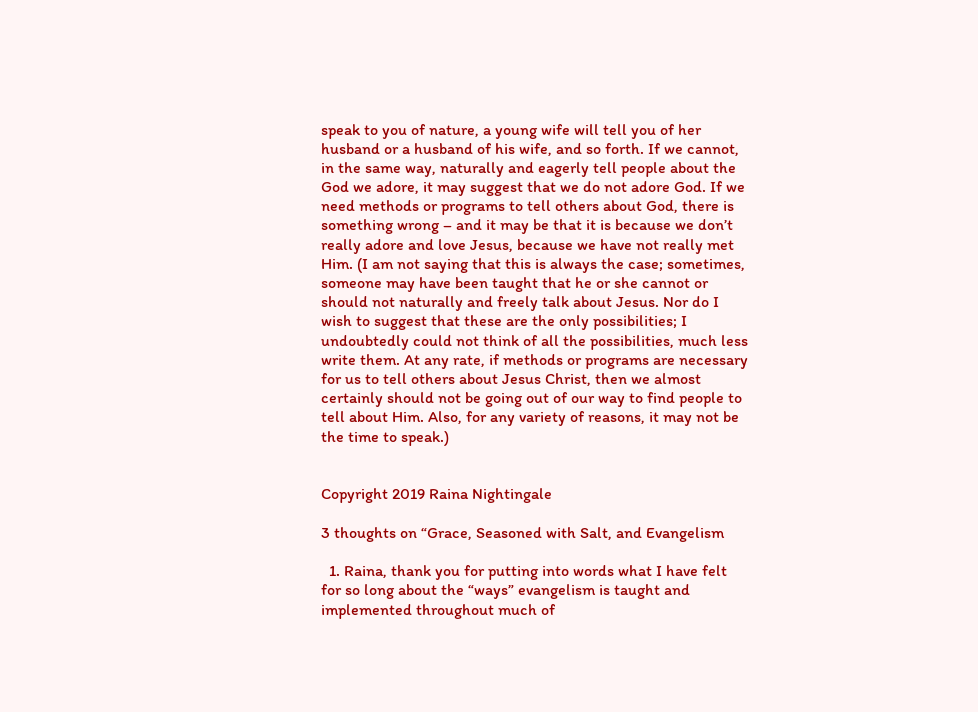speak to you of nature, a young wife will tell you of her husband or a husband of his wife, and so forth. If we cannot, in the same way, naturally and eagerly tell people about the God we adore, it may suggest that we do not adore God. If we need methods or programs to tell others about God, there is something wrong – and it may be that it is because we don’t really adore and love Jesus, because we have not really met Him. (I am not saying that this is always the case; sometimes, someone may have been taught that he or she cannot or should not naturally and freely talk about Jesus. Nor do I wish to suggest that these are the only possibilities; I undoubtedly could not think of all the possibilities, much less write them. At any rate, if methods or programs are necessary for us to tell others about Jesus Christ, then we almost certainly should not be going out of our way to find people to tell about Him. Also, for any variety of reasons, it may not be the time to speak.)


Copyright 2019 Raina Nightingale

3 thoughts on “Grace, Seasoned with Salt, and Evangelism

  1. Raina, thank you for putting into words what I have felt for so long about the “ways” evangelism is taught and implemented throughout much of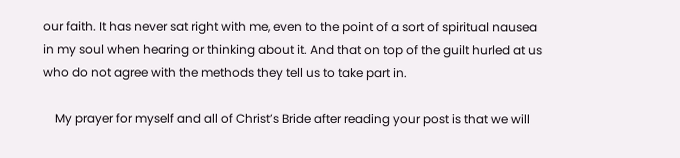our faith. It has never sat right with me, even to the point of a sort of spiritual nausea in my soul when hearing or thinking about it. And that on top of the guilt hurled at us who do not agree with the methods they tell us to take part in.

    My prayer for myself and all of Christ’s Bride after reading your post is that we will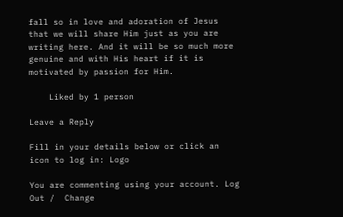fall so in love and adoration of Jesus that we will share Him just as you are writing here. And it will be so much more genuine and with His heart if it is motivated by passion for Him.

    Liked by 1 person

Leave a Reply

Fill in your details below or click an icon to log in: Logo

You are commenting using your account. Log Out /  Change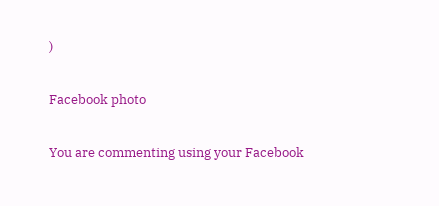)

Facebook photo

You are commenting using your Facebook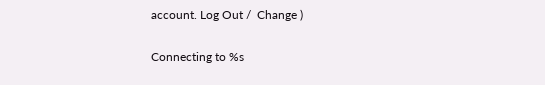account. Log Out /  Change )

Connecting to %s